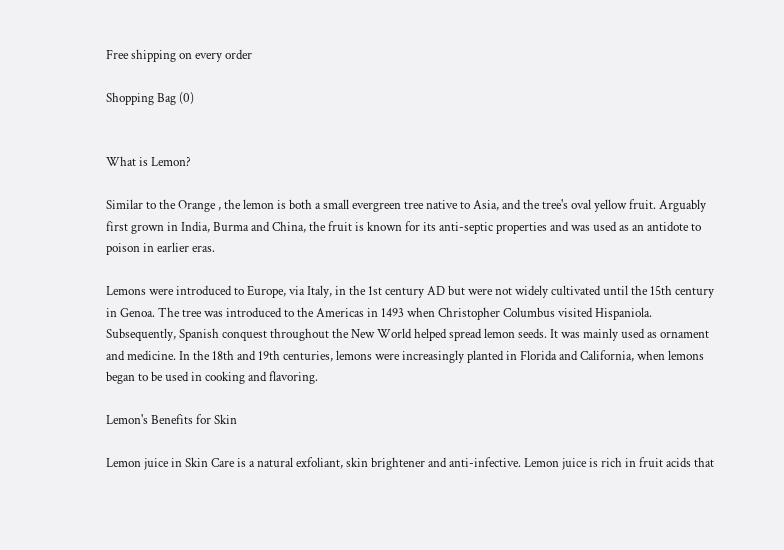Free shipping on every order

Shopping Bag (0)


What is Lemon?

Similar to the Orange , the lemon is both a small evergreen tree native to Asia, and the tree's oval yellow fruit. Arguably first grown in India, Burma and China, the fruit is known for its anti-septic properties and was used as an antidote to poison in earlier eras.

Lemons were introduced to Europe, via Italy, in the 1st century AD but were not widely cultivated until the 15th century in Genoa. The tree was introduced to the Americas in 1493 when Christopher Columbus visited Hispaniola. Subsequently, Spanish conquest throughout the New World helped spread lemon seeds. It was mainly used as ornament and medicine. In the 18th and 19th centuries, lemons were increasingly planted in Florida and California, when lemons began to be used in cooking and flavoring.

Lemon's Benefits for Skin

Lemon juice in Skin Care is a natural exfoliant, skin brightener and anti-infective. Lemon juice is rich in fruit acids that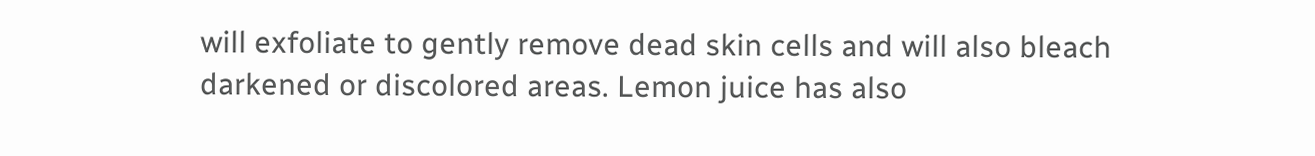will exfoliate to gently remove dead skin cells and will also bleach darkened or discolored areas. Lemon juice has also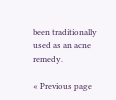been traditionally used as an acne remedy.

« Previous page